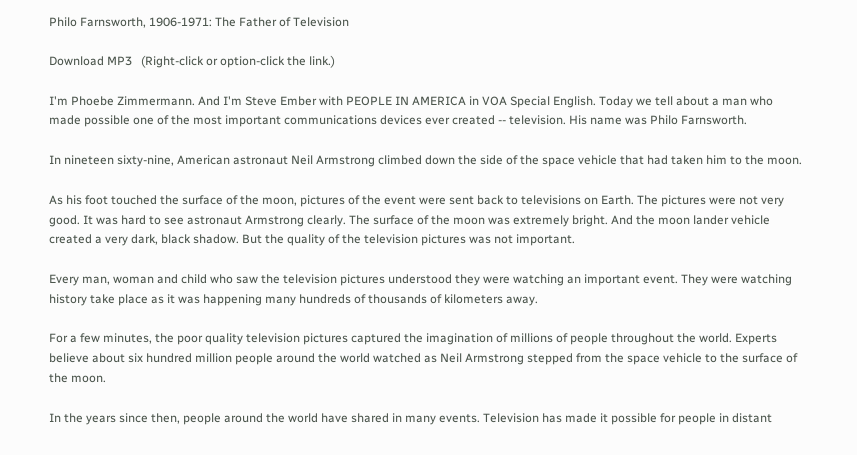Philo Farnsworth, 1906-1971: The Father of Television

Download MP3   (Right-click or option-click the link.)

I'm Phoebe Zimmermann. And I'm Steve Ember with PEOPLE IN AMERICA in VOA Special English. Today we tell about a man who made possible one of the most important communications devices ever created -- television. His name was Philo Farnsworth.

In nineteen sixty-nine, American astronaut Neil Armstrong climbed down the side of the space vehicle that had taken him to the moon.

As his foot touched the surface of the moon, pictures of the event were sent back to televisions on Earth. The pictures were not very good. It was hard to see astronaut Armstrong clearly. The surface of the moon was extremely bright. And the moon lander vehicle created a very dark, black shadow. But the quality of the television pictures was not important.

Every man, woman and child who saw the television pictures understood they were watching an important event. They were watching history take place as it was happening many hundreds of thousands of kilometers away.

For a few minutes, the poor quality television pictures captured the imagination of millions of people throughout the world. Experts believe about six hundred million people around the world watched as Neil Armstrong stepped from the space vehicle to the surface of the moon.

In the years since then, people around the world have shared in many events. Television has made it possible for people in distant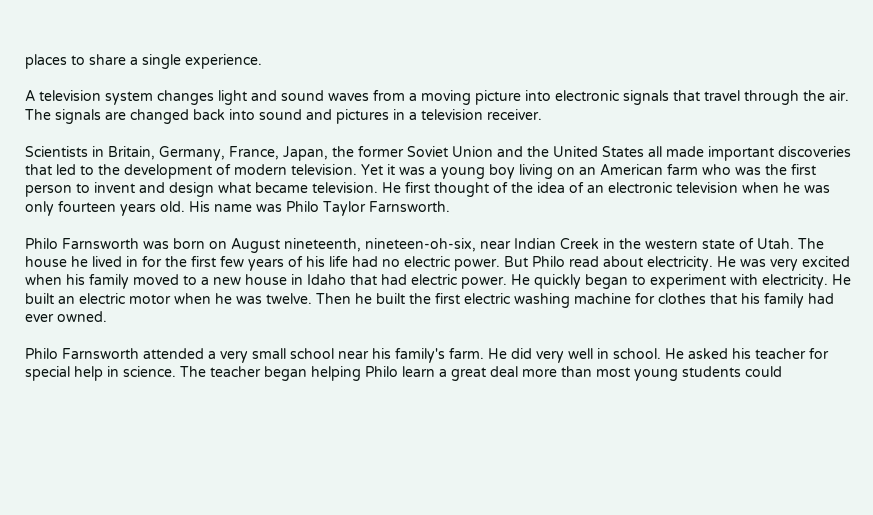places to share a single experience.

A television system changes light and sound waves from a moving picture into electronic signals that travel through the air. The signals are changed back into sound and pictures in a television receiver.

Scientists in Britain, Germany, France, Japan, the former Soviet Union and the United States all made important discoveries that led to the development of modern television. Yet it was a young boy living on an American farm who was the first person to invent and design what became television. He first thought of the idea of an electronic television when he was only fourteen years old. His name was Philo Taylor Farnsworth.

Philo Farnsworth was born on August nineteenth, nineteen-oh-six, near Indian Creek in the western state of Utah. The house he lived in for the first few years of his life had no electric power. But Philo read about electricity. He was very excited when his family moved to a new house in Idaho that had electric power. He quickly began to experiment with electricity. He built an electric motor when he was twelve. Then he built the first electric washing machine for clothes that his family had ever owned.

Philo Farnsworth attended a very small school near his family's farm. He did very well in school. He asked his teacher for special help in science. The teacher began helping Philo learn a great deal more than most young students could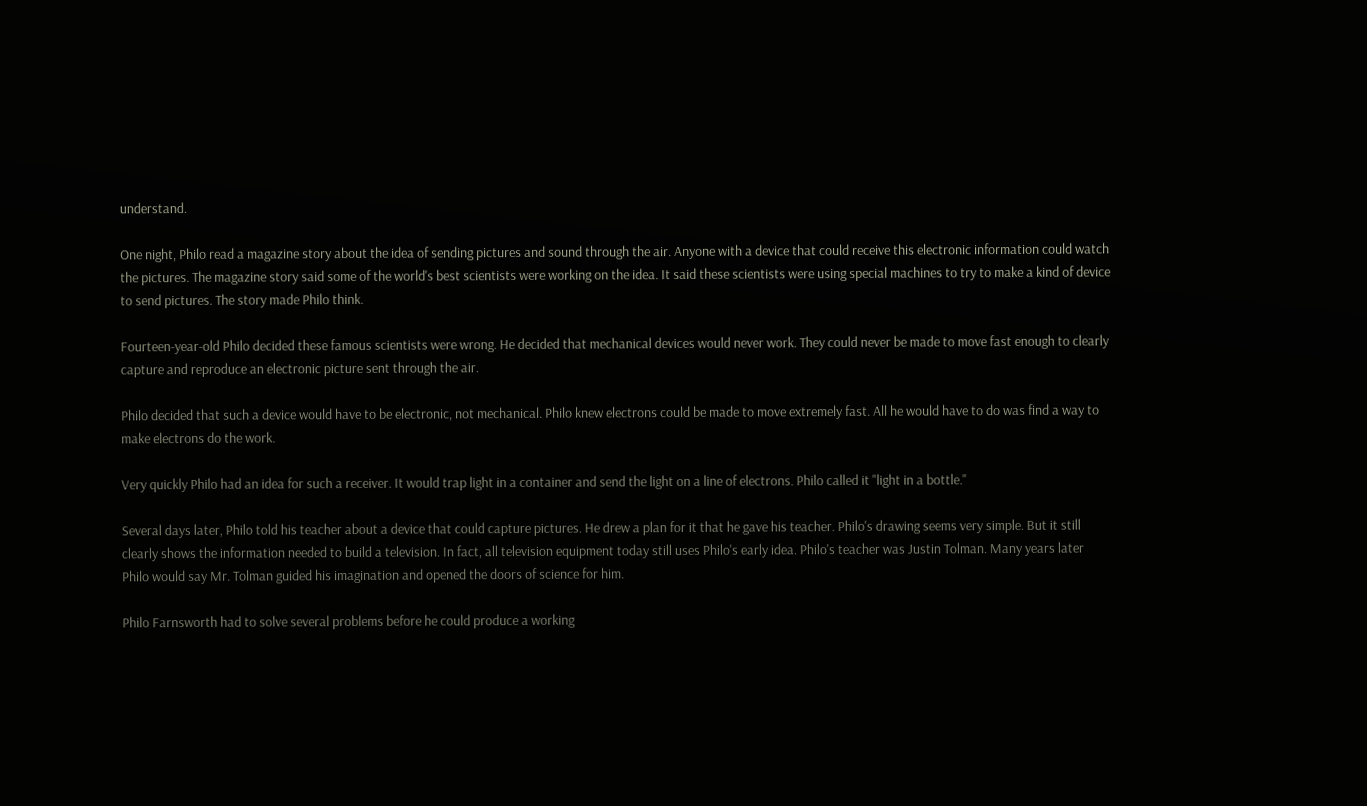understand.

One night, Philo read a magazine story about the idea of sending pictures and sound through the air. Anyone with a device that could receive this electronic information could watch the pictures. The magazine story said some of the world's best scientists were working on the idea. It said these scientists were using special machines to try to make a kind of device to send pictures. The story made Philo think.

Fourteen-year-old Philo decided these famous scientists were wrong. He decided that mechanical devices would never work. They could never be made to move fast enough to clearly capture and reproduce an electronic picture sent through the air.

Philo decided that such a device would have to be electronic, not mechanical. Philo knew electrons could be made to move extremely fast. All he would have to do was find a way to make electrons do the work.

Very quickly Philo had an idea for such a receiver. It would trap light in a container and send the light on a line of electrons. Philo called it "light in a bottle."

Several days later, Philo told his teacher about a device that could capture pictures. He drew a plan for it that he gave his teacher. Philo's drawing seems very simple. But it still clearly shows the information needed to build a television. In fact, all television equipment today still uses Philo's early idea. Philo's teacher was Justin Tolman. Many years later Philo would say Mr. Tolman guided his imagination and opened the doors of science for him.

Philo Farnsworth had to solve several problems before he could produce a working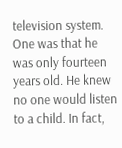television system. One was that he was only fourteen years old. He knew no one would listen to a child. In fact,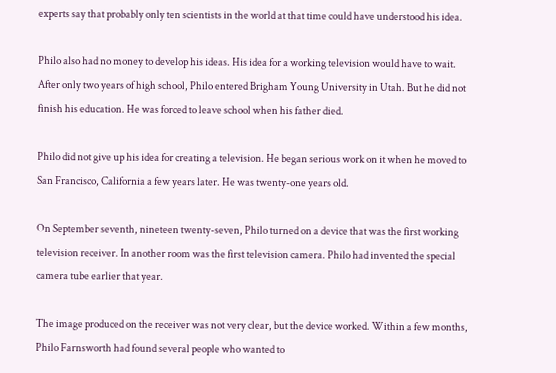experts say that probably only ten scientists in the world at that time could have understood his idea.

Philo also had no money to develop his ideas. His idea for a working television would have to wait. After only two years of high school, Philo entered Brigham Young University in Utah. But he did not finish his education. He was forced to leave school when his father died.

Philo did not give up his idea for creating a television. He began serious work on it when he moved to San Francisco, California a few years later. He was twenty-one years old.

On September seventh, nineteen twenty-seven, Philo turned on a device that was the first working television receiver. In another room was the first television camera. Philo had invented the special camera tube earlier that year.

The image produced on the receiver was not very clear, but the device worked. Within a few months, Philo Farnsworth had found several people who wanted to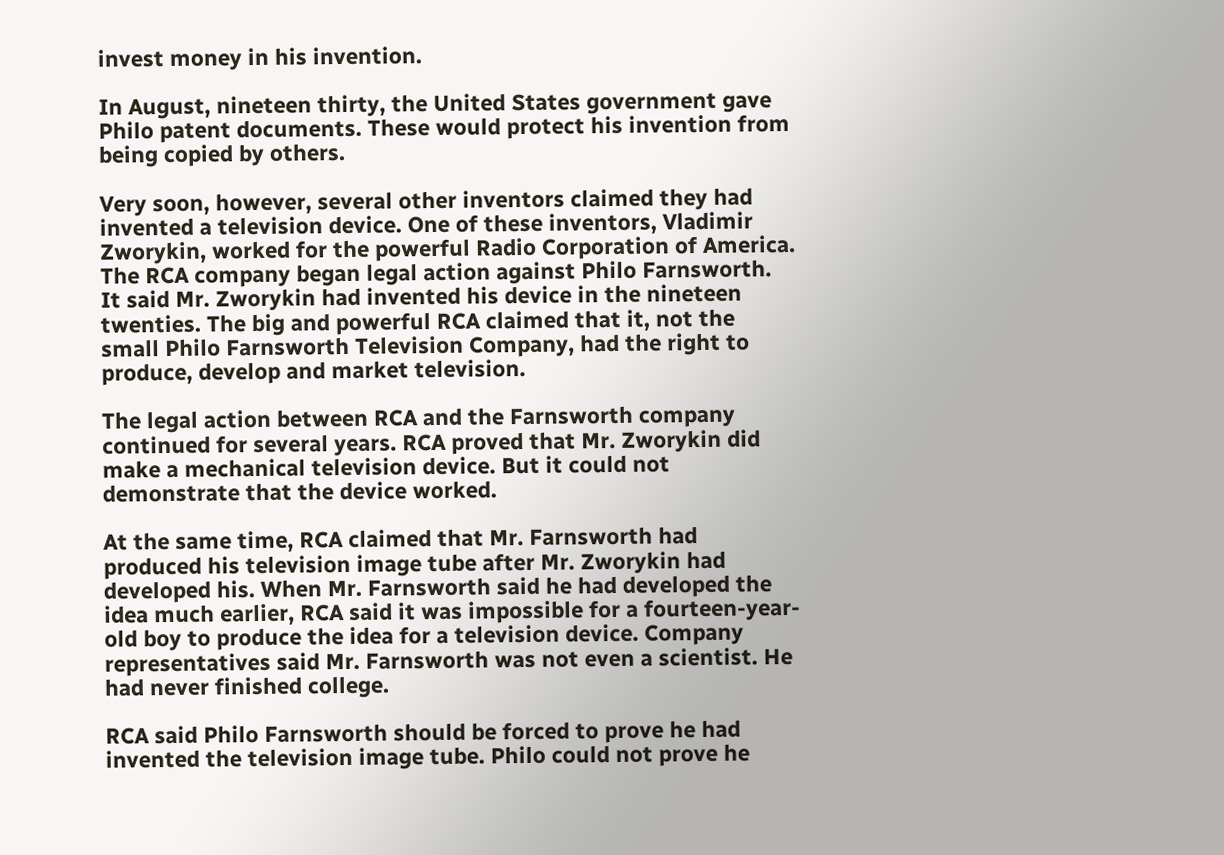invest money in his invention.

In August, nineteen thirty, the United States government gave Philo patent documents. These would protect his invention from being copied by others.

Very soon, however, several other inventors claimed they had invented a television device. One of these inventors, Vladimir Zworykin, worked for the powerful Radio Corporation of America. The RCA company began legal action against Philo Farnsworth. It said Mr. Zworykin had invented his device in the nineteen twenties. The big and powerful RCA claimed that it, not the small Philo Farnsworth Television Company, had the right to produce, develop and market television.

The legal action between RCA and the Farnsworth company continued for several years. RCA proved that Mr. Zworykin did make a mechanical television device. But it could not demonstrate that the device worked.

At the same time, RCA claimed that Mr. Farnsworth had produced his television image tube after Mr. Zworykin had developed his. When Mr. Farnsworth said he had developed the idea much earlier, RCA said it was impossible for a fourteen-year-old boy to produce the idea for a television device. Company representatives said Mr. Farnsworth was not even a scientist. He had never finished college.

RCA said Philo Farnsworth should be forced to prove he had invented the television image tube. Philo could not prove he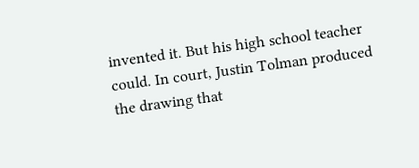invented it. But his high school teacher could. In court, Justin Tolman produced the drawing that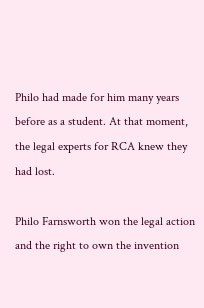Philo had made for him many years before as a student. At that moment, the legal experts for RCA knew they had lost.

Philo Farnsworth won the legal action and the right to own the invention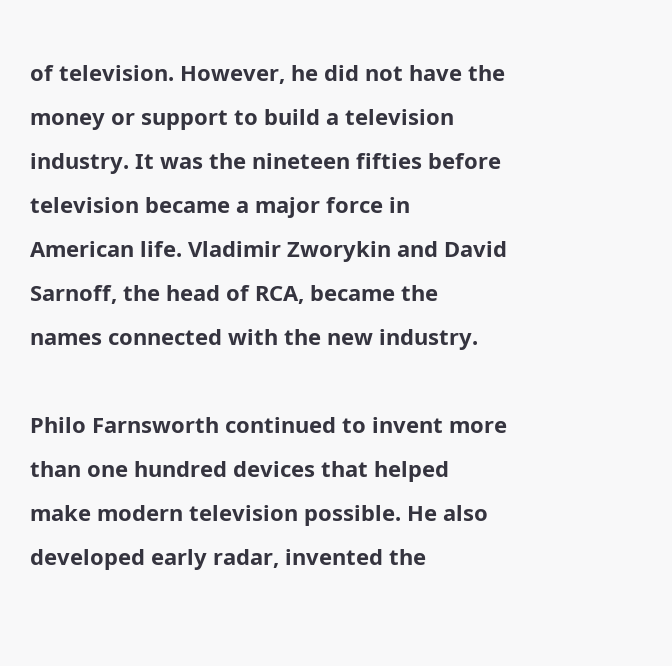of television. However, he did not have the money or support to build a television industry. It was the nineteen fifties before television became a major force in American life. Vladimir Zworykin and David Sarnoff, the head of RCA, became the names connected with the new industry.

Philo Farnsworth continued to invent more than one hundred devices that helped make modern television possible. He also developed early radar, invented the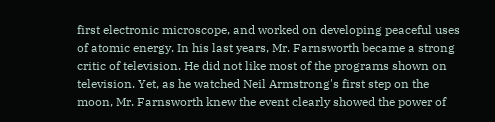first electronic microscope, and worked on developing peaceful uses of atomic energy. In his last years, Mr. Farnsworth became a strong critic of television. He did not like most of the programs shown on television. Yet, as he watched Neil Armstrong's first step on the moon, Mr. Farnsworth knew the event clearly showed the power of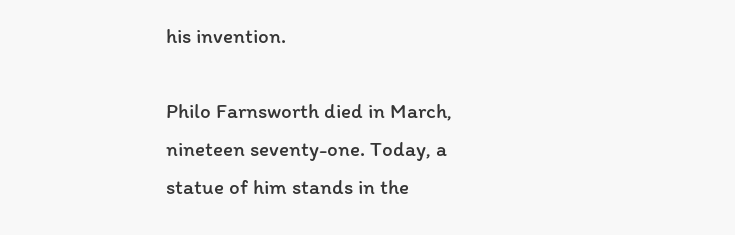his invention.

Philo Farnsworth died in March, nineteen seventy-one. Today, a statue of him stands in the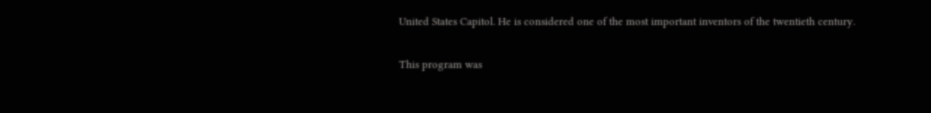United States Capitol. He is considered one of the most important inventors of the twentieth century.

This program was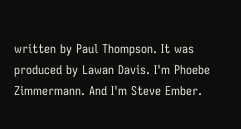written by Paul Thompson. It was produced by Lawan Davis. I'm Phoebe Zimmermann. And I'm Steve Ember.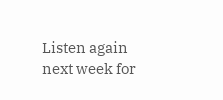Listen again next week for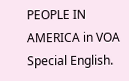PEOPLE IN AMERICA in VOA Special English.